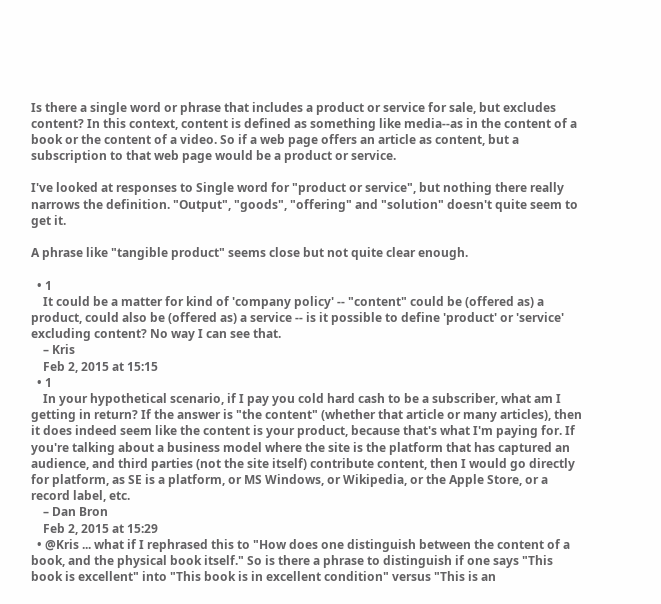Is there a single word or phrase that includes a product or service for sale, but excludes content? In this context, content is defined as something like media--as in the content of a book or the content of a video. So if a web page offers an article as content, but a subscription to that web page would be a product or service.

I've looked at responses to Single word for "product or service", but nothing there really narrows the definition. "Output", "goods", "offering" and "solution" doesn't quite seem to get it.

A phrase like "tangible product" seems close but not quite clear enough.

  • 1
    It could be a matter for kind of 'company policy' -- "content" could be (offered as) a product, could also be (offered as) a service -- is it possible to define 'product' or 'service' excluding content? No way I can see that.
    – Kris
    Feb 2, 2015 at 15:15
  • 1
    In your hypothetical scenario, if I pay you cold hard cash to be a subscriber, what am I getting in return? If the answer is "the content" (whether that article or many articles), then it does indeed seem like the content is your product, because that's what I'm paying for. If you're talking about a business model where the site is the platform that has captured an audience, and third parties (not the site itself) contribute content, then I would go directly for platform, as SE is a platform, or MS Windows, or Wikipedia, or the Apple Store, or a record label, etc.
    – Dan Bron
    Feb 2, 2015 at 15:29
  • @Kris ... what if I rephrased this to "How does one distinguish between the content of a book, and the physical book itself." So is there a phrase to distinguish if one says "This book is excellent" into "This book is in excellent condition" versus "This is an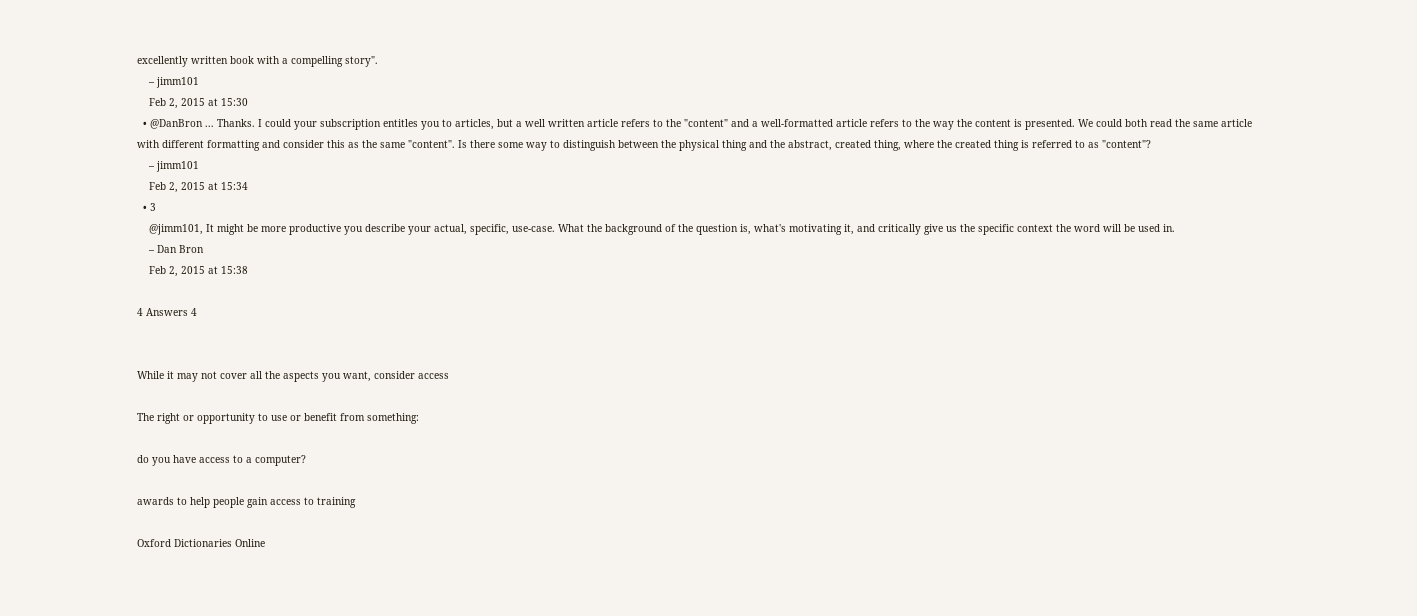excellently written book with a compelling story".
    – jimm101
    Feb 2, 2015 at 15:30
  • @DanBron ... Thanks. I could your subscription entitles you to articles, but a well written article refers to the "content" and a well-formatted article refers to the way the content is presented. We could both read the same article with different formatting and consider this as the same "content". Is there some way to distinguish between the physical thing and the abstract, created thing, where the created thing is referred to as "content"?
    – jimm101
    Feb 2, 2015 at 15:34
  • 3
    @jimm101, It might be more productive you describe your actual, specific, use-case. What the background of the question is, what's motivating it, and critically give us the specific context the word will be used in.
    – Dan Bron
    Feb 2, 2015 at 15:38

4 Answers 4


While it may not cover all the aspects you want, consider access

The right or opportunity to use or benefit from something:

do you have access to a computer?

awards to help people gain access to training

Oxford Dictionaries Online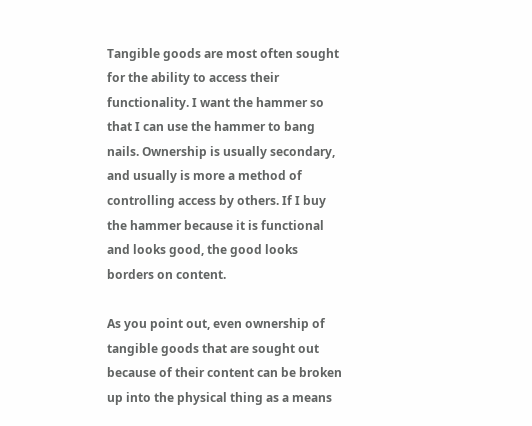Tangible goods are most often sought for the ability to access their functionality. I want the hammer so that I can use the hammer to bang nails. Ownership is usually secondary, and usually is more a method of controlling access by others. If I buy the hammer because it is functional and looks good, the good looks borders on content.

As you point out, even ownership of tangible goods that are sought out because of their content can be broken up into the physical thing as a means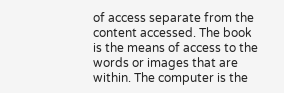of access separate from the content accessed. The book is the means of access to the words or images that are within. The computer is the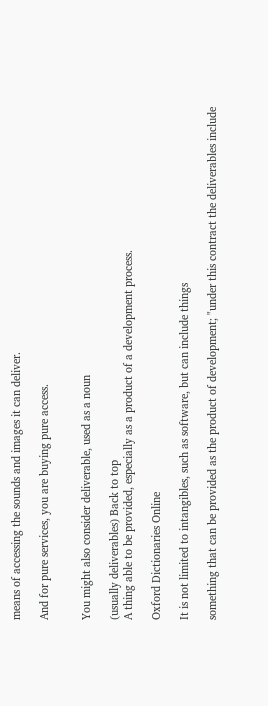means of accessing the sounds and images it can deliver.

And for pure services, you are buying pure access.


You might also consider deliverable, used as a noun

(usually deliverables) Back to top
A thing able to be provided, especially as a product of a development process.

Oxford Dictionaries Online

It is not limited to intangibles, such as software, but can include things

something that can be provided as the product of development; "under this contract the deliverables include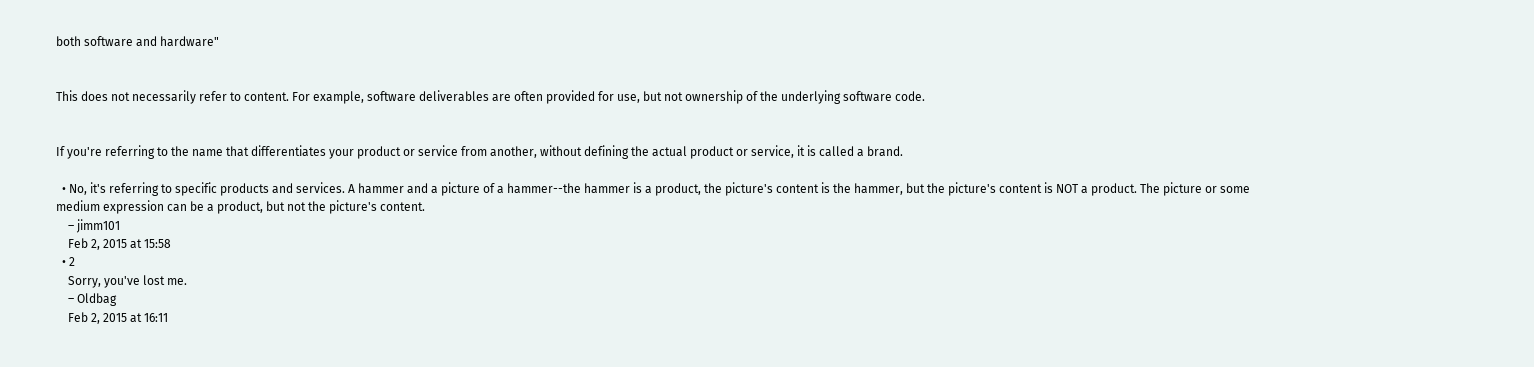both software and hardware"


This does not necessarily refer to content. For example, software deliverables are often provided for use, but not ownership of the underlying software code.


If you're referring to the name that differentiates your product or service from another, without defining the actual product or service, it is called a brand.

  • No, it's referring to specific products and services. A hammer and a picture of a hammer--the hammer is a product, the picture's content is the hammer, but the picture's content is NOT a product. The picture or some medium expression can be a product, but not the picture's content.
    – jimm101
    Feb 2, 2015 at 15:58
  • 2
    Sorry, you've lost me.
    – Oldbag
    Feb 2, 2015 at 16:11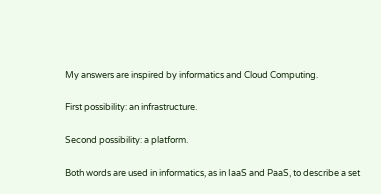My answers are inspired by informatics and Cloud Computing.

First possibility: an infrastructure.

Second possibility: a platform.

Both words are used in informatics, as in IaaS and PaaS, to describe a set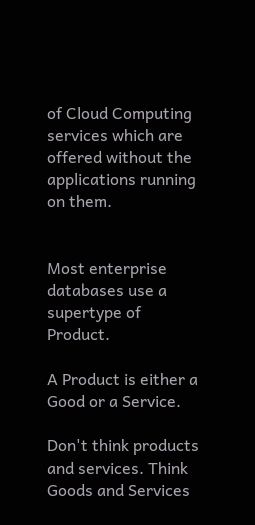of Cloud Computing services which are offered without the applications running on them.


Most enterprise databases use a supertype of Product.

A Product is either a Good or a Service.

Don't think products and services. Think Goods and Services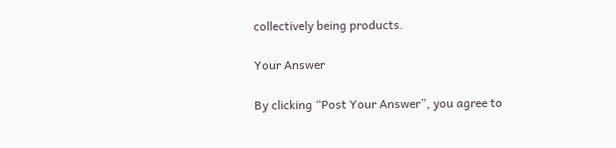collectively being products.

Your Answer

By clicking “Post Your Answer”, you agree to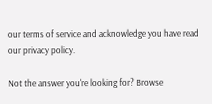our terms of service and acknowledge you have read our privacy policy.

Not the answer you're looking for? Browse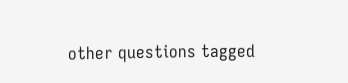other questions tagged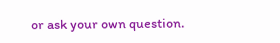or ask your own question.